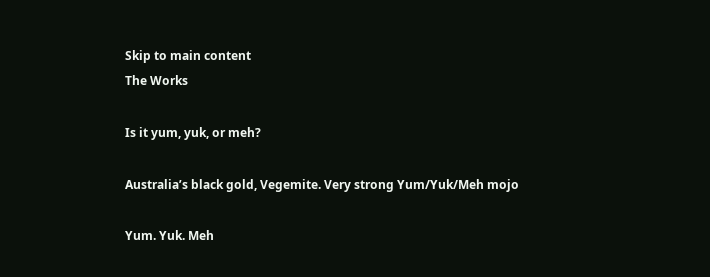Skip to main content
The Works

Is it yum, yuk, or meh?

Australia’s black gold, Vegemite. Very strong Yum/Yuk/Meh mojo

Yum. Yuk. Meh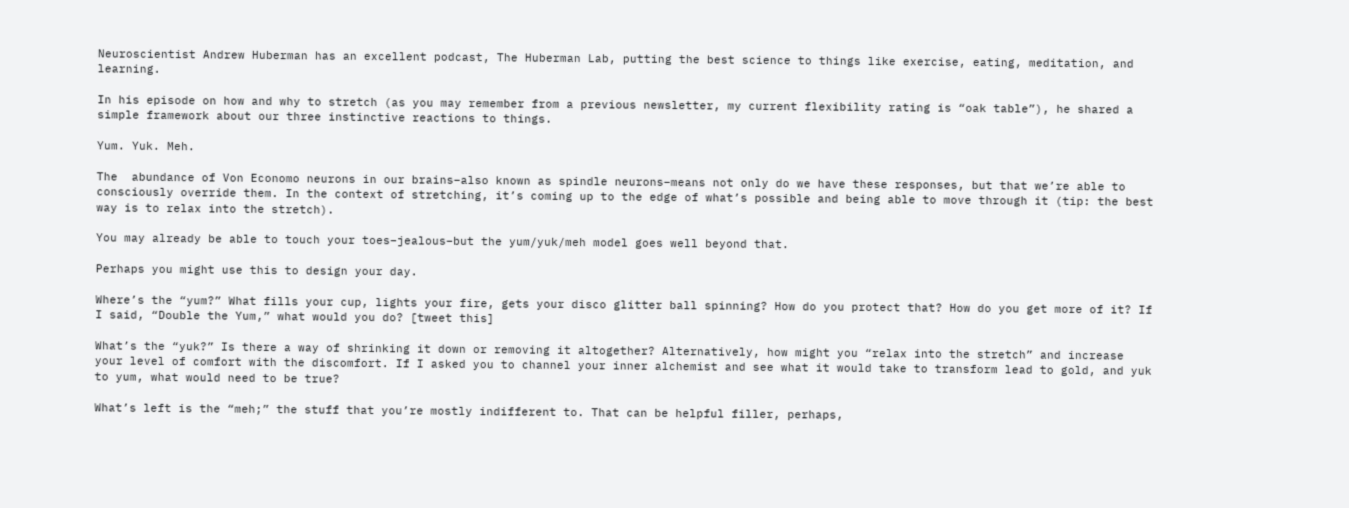Neuroscientist Andrew Huberman has an excellent podcast, The Huberman Lab, putting the best science to things like exercise, eating, meditation, and learning.

In his episode on how and why to stretch (as you may remember from a previous newsletter, my current flexibility rating is “oak table”), he shared a simple framework about our three instinctive reactions to things.

Yum. Yuk. Meh.

The  abundance of Von Economo neurons in our brains–also known as spindle neurons–means not only do we have these responses, but that we’re able to consciously override them. In the context of stretching, it’s coming up to the edge of what’s possible and being able to move through it (tip: the best way is to relax into the stretch).

You may already be able to touch your toes–jealous–but the yum/yuk/meh model goes well beyond that.

Perhaps you might use this to design your day.

Where’s the “yum?” What fills your cup, lights your fire, gets your disco glitter ball spinning? How do you protect that? How do you get more of it? If I said, “Double the Yum,” what would you do? [tweet this]

What’s the “yuk?” Is there a way of shrinking it down or removing it altogether? Alternatively, how might you “relax into the stretch” and increase your level of comfort with the discomfort. If I asked you to channel your inner alchemist and see what it would take to transform lead to gold, and yuk to yum, what would need to be true?

What’s left is the “meh;” the stuff that you’re mostly indifferent to. That can be helpful filler, perhaps,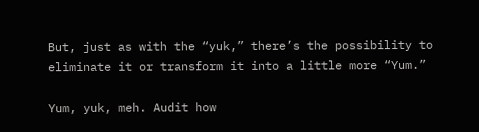But, just as with the “yuk,” there’s the possibility to eliminate it or transform it into a little more “Yum.”

Yum, yuk, meh. Audit how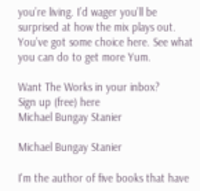you’re living. I’d wager you’ll be surprised at how the mix plays out. You’ve got some choice here. See what you can do to get more Yum.

Want The Works in your inbox?
Sign up (free) here
Michael Bungay Stanier

Michael Bungay Stanier

I'm the author of five books that have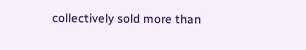collectively sold more than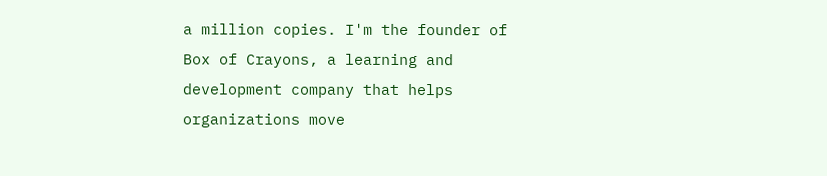a million copies. I'm the founder of Box of Crayons, a learning and development company that helps organizations move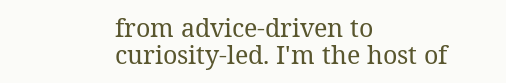from advice-driven to curiosity-led. I'm the host of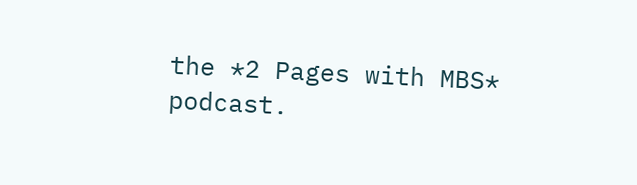the *2 Pages with MBS* podcast.